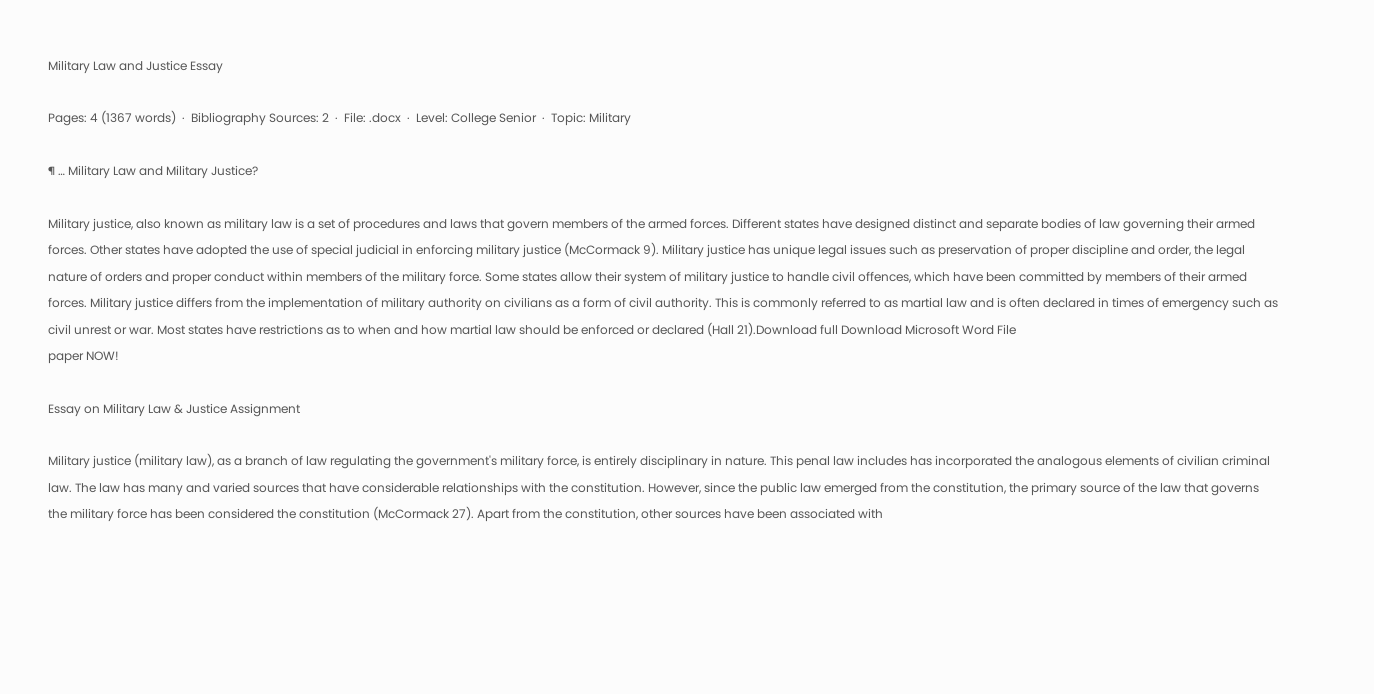Military Law and Justice Essay

Pages: 4 (1367 words)  ·  Bibliography Sources: 2  ·  File: .docx  ·  Level: College Senior  ·  Topic: Military

¶ … Military Law and Military Justice?

Military justice, also known as military law is a set of procedures and laws that govern members of the armed forces. Different states have designed distinct and separate bodies of law governing their armed forces. Other states have adopted the use of special judicial in enforcing military justice (McCormack 9). Military justice has unique legal issues such as preservation of proper discipline and order, the legal nature of orders and proper conduct within members of the military force. Some states allow their system of military justice to handle civil offences, which have been committed by members of their armed forces. Military justice differs from the implementation of military authority on civilians as a form of civil authority. This is commonly referred to as martial law and is often declared in times of emergency such as civil unrest or war. Most states have restrictions as to when and how martial law should be enforced or declared (Hall 21).Download full Download Microsoft Word File
paper NOW!

Essay on Military Law & Justice Assignment

Military justice (military law), as a branch of law regulating the government's military force, is entirely disciplinary in nature. This penal law includes has incorporated the analogous elements of civilian criminal law. The law has many and varied sources that have considerable relationships with the constitution. However, since the public law emerged from the constitution, the primary source of the law that governs the military force has been considered the constitution (McCormack 27). Apart from the constitution, other sources have been associated with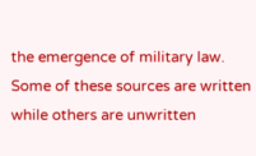the emergence of military law. Some of these sources are written while others are unwritten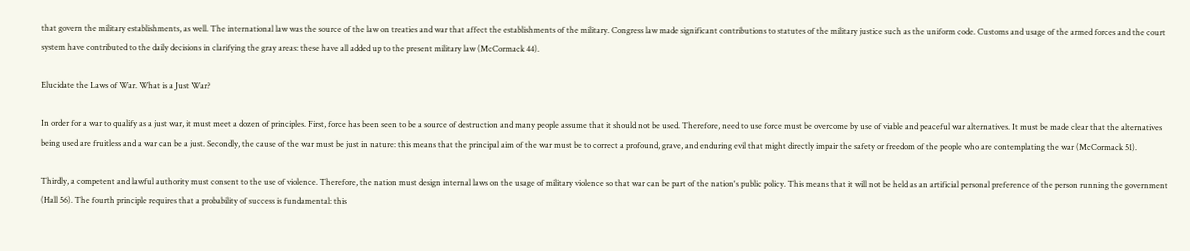that govern the military establishments, as well. The international law was the source of the law on treaties and war that affect the establishments of the military. Congress law made significant contributions to statutes of the military justice such as the uniform code. Customs and usage of the armed forces and the court system have contributed to the daily decisions in clarifying the gray areas: these have all added up to the present military law (McCormack 44).

Elucidate the Laws of War. What is a Just War?

In order for a war to qualify as a just war, it must meet a dozen of principles. First, force has been seen to be a source of destruction and many people assume that it should not be used. Therefore, need to use force must be overcome by use of viable and peaceful war alternatives. It must be made clear that the alternatives being used are fruitless and a war can be a just. Secondly, the cause of the war must be just in nature: this means that the principal aim of the war must be to correct a profound, grave, and enduring evil that might directly impair the safety or freedom of the people who are contemplating the war (McCormack 51).

Thirdly, a competent and lawful authority must consent to the use of violence. Therefore, the nation must design internal laws on the usage of military violence so that war can be part of the nation's public policy. This means that it will not be held as an artificial personal preference of the person running the government (Hall 56). The fourth principle requires that a probability of success is fundamental: this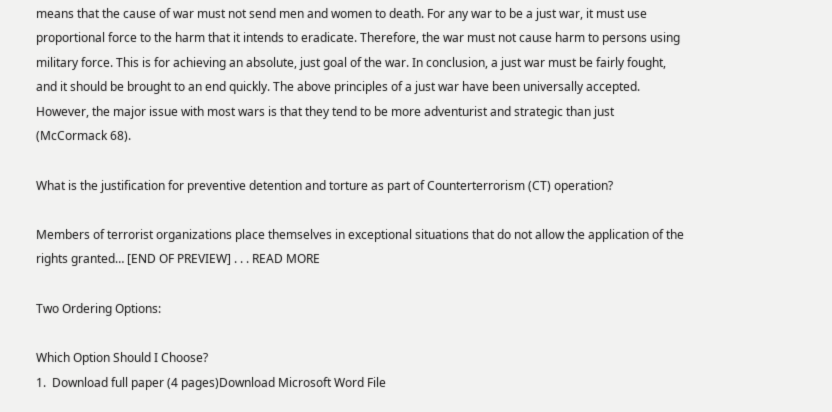means that the cause of war must not send men and women to death. For any war to be a just war, it must use proportional force to the harm that it intends to eradicate. Therefore, the war must not cause harm to persons using military force. This is for achieving an absolute, just goal of the war. In conclusion, a just war must be fairly fought, and it should be brought to an end quickly. The above principles of a just war have been universally accepted. However, the major issue with most wars is that they tend to be more adventurist and strategic than just (McCormack 68).

What is the justification for preventive detention and torture as part of Counterterrorism (CT) operation?

Members of terrorist organizations place themselves in exceptional situations that do not allow the application of the rights granted… [END OF PREVIEW] . . . READ MORE

Two Ordering Options:

Which Option Should I Choose?
1.  Download full paper (4 pages)Download Microsoft Word File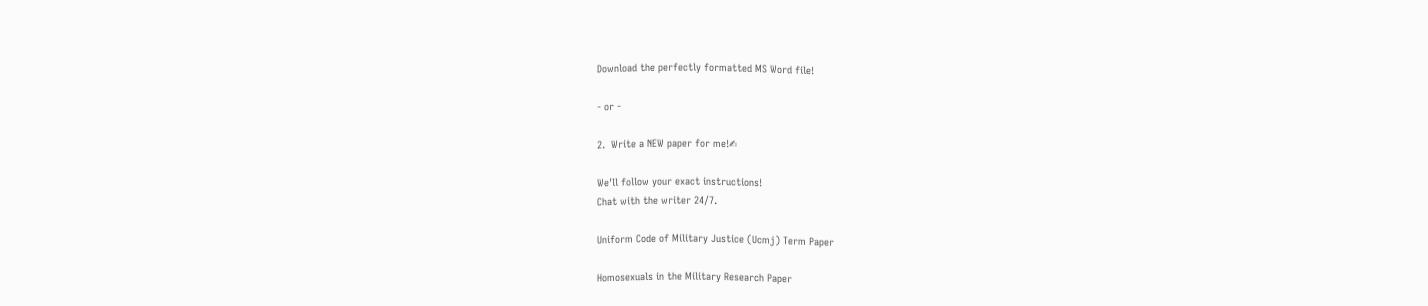Download the perfectly formatted MS Word file!

- or -

2.  Write a NEW paper for me!✍

We'll follow your exact instructions!
Chat with the writer 24/7.

Uniform Code of Military Justice (Ucmj) Term Paper

Homosexuals in the Military Research Paper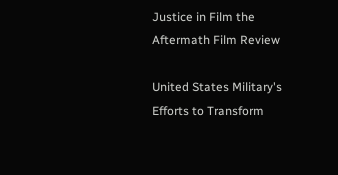Justice in Film the Aftermath Film Review

United States Military's Efforts to Transform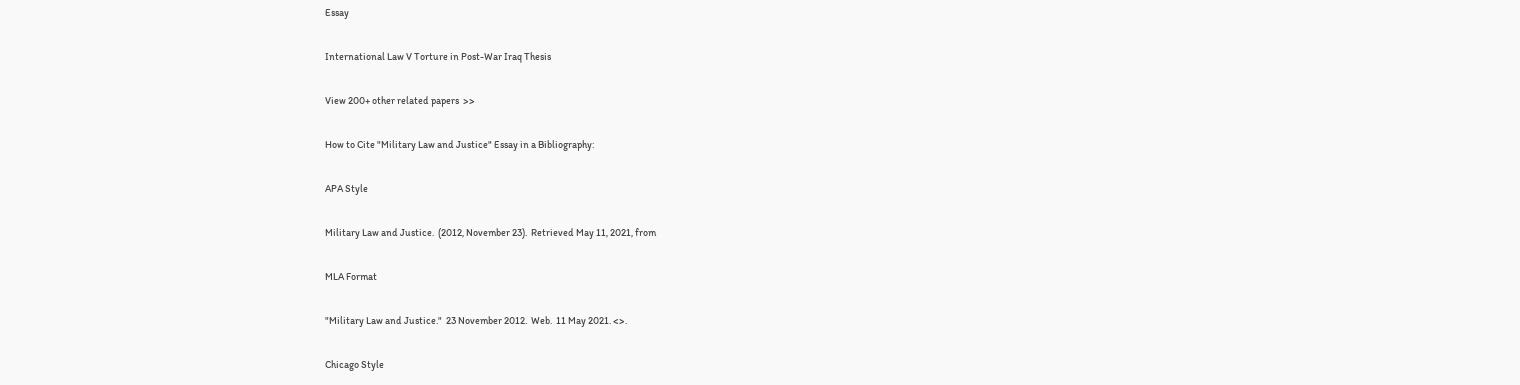Essay

International Law V Torture in Post-War Iraq Thesis

View 200+ other related papers  >>

How to Cite "Military Law and Justice" Essay in a Bibliography:

APA Style

Military Law and Justice.  (2012, November 23).  Retrieved May 11, 2021, from

MLA Format

"Military Law and Justice."  23 November 2012.  Web.  11 May 2021. <>.

Chicago Style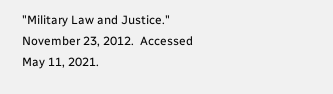"Military Law and Justice."  November 23, 2012.  Accessed May 11, 2021.